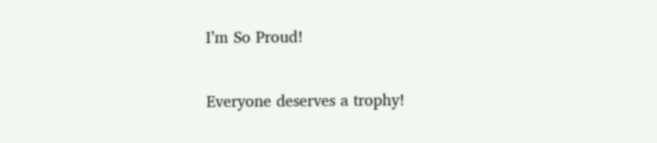I’m So Proud!

Everyone deserves a trophy!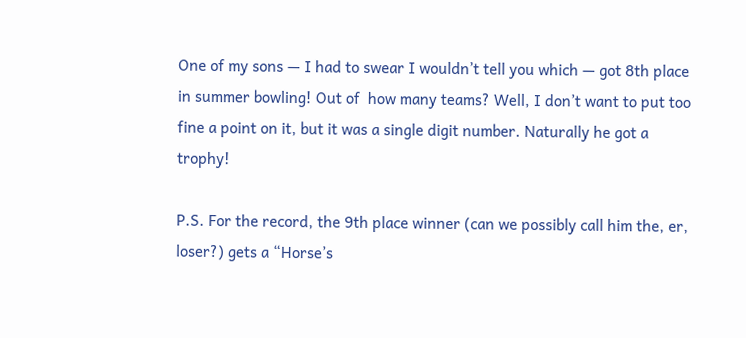One of my sons — I had to swear I wouldn’t tell you which — got 8th place in summer bowling! Out of  how many teams? Well, I don’t want to put too fine a point on it, but it was a single digit number. Naturally he got a trophy!

P.S. For the record, the 9th place winner (can we possibly call him the, er, loser?) gets a “Horse’s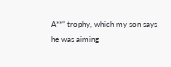A**” trophy, which my son says he was aiming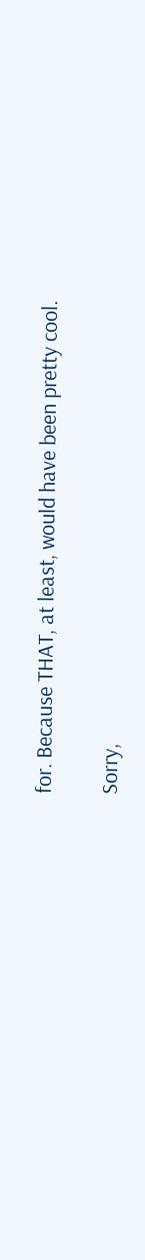for. Because THAT, at least, would have been pretty cool.

Sorry,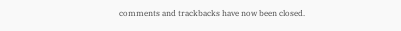comments and trackbacks have now been closed.